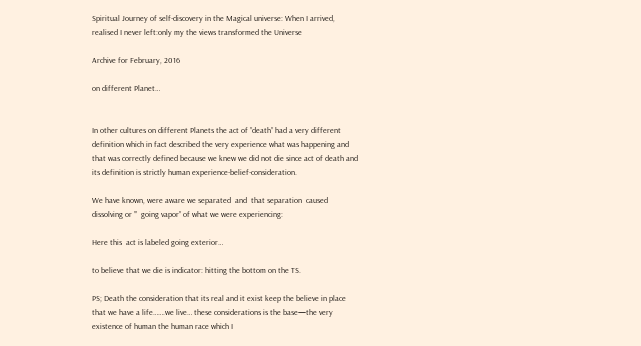Spiritual Journey of self-discovery in the Magical universe: When I arrived, realised I never left:only my the views transformed the Universe

Archive for February, 2016

on different Planet…


In other cultures on different Planets the act of ”death” had a very different definition which in fact described the very experience what was happening and that was correctly defined because we knew we did not die since act of death and its definition is strictly human experience-belief-consideration.

We have known, were aware we separated  and  that separation  caused dissolving or ”’  going vapor” of what we were experiencing:

Here this  act is labeled going exterior…

to believe that we die is indicator: hitting the bottom on the TS.

PS; Death the consideration that its real and it exist keep the believe in place that we have a life…….we live… these considerations is the base—the very existence of human the human race which I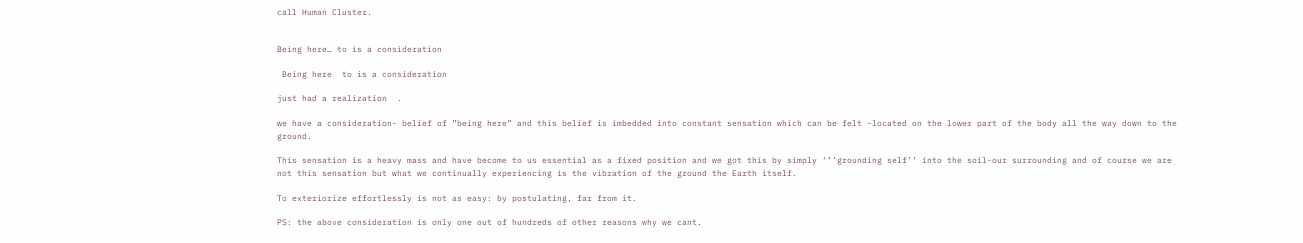call Human Cluster.


Being here… to is a consideration

 Being here  to is a consideration

just had a realization  .

we have a consideration- belief of ”being here” and this belief is imbedded into constant sensation which can be felt -located on the lower part of the body all the way down to the ground.

This sensation is a heavy mass and have become to us essential as a fixed position and we got this by simply ‘’’grounding self’’ into the soil-our surrounding and of course we are not this sensation but what we continually experiencing is the vibration of the ground the Earth itself.

To exteriorize effortlessly is not as easy: by postulating, far from it.

PS: the above consideration is only one out of hundreds of other reasons why we cant.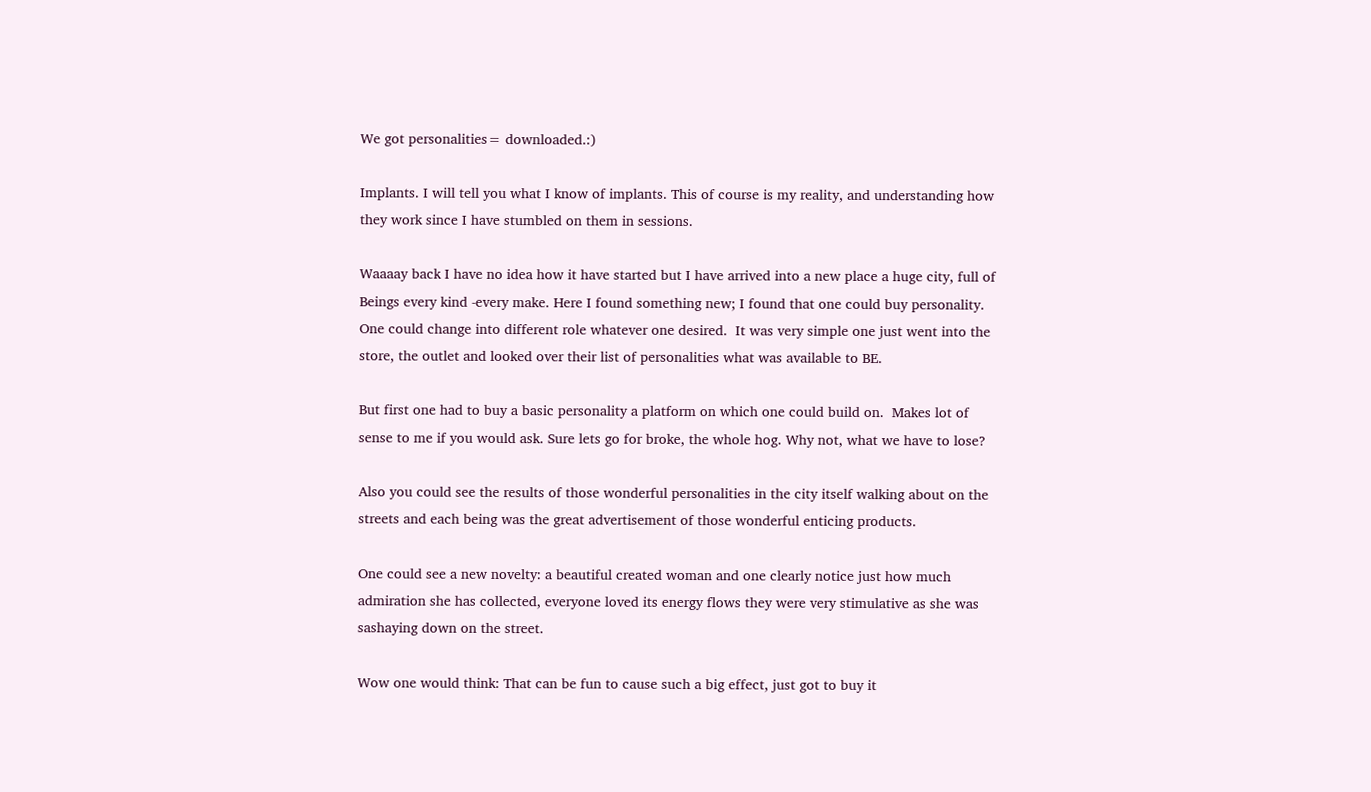We got personalities= downloaded.:)

Implants. I will tell you what I know of implants. This of course is my reality, and understanding how they work since I have stumbled on them in sessions.

Waaaay back I have no idea how it have started but I have arrived into a new place a huge city, full of Beings every kind -every make. Here I found something new; I found that one could buy personality. One could change into different role whatever one desired.  It was very simple one just went into the store, the outlet and looked over their list of personalities what was available to BE.

But first one had to buy a basic personality a platform on which one could build on.  Makes lot of sense to me if you would ask. Sure lets go for broke, the whole hog. Why not, what we have to lose?

Also you could see the results of those wonderful personalities in the city itself walking about on the streets and each being was the great advertisement of those wonderful enticing products.

One could see a new novelty: a beautiful created woman and one clearly notice just how much admiration she has collected, everyone loved its energy flows they were very stimulative as she was sashaying down on the street.

Wow one would think: That can be fun to cause such a big effect, just got to buy it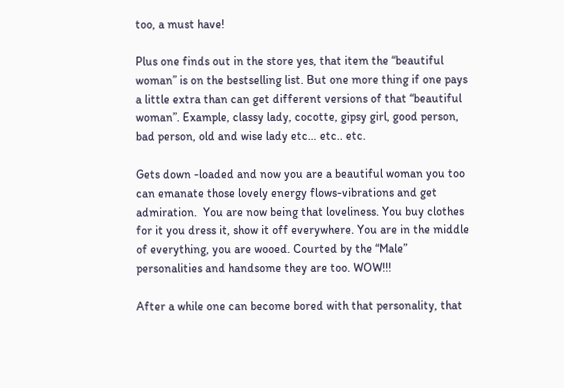too, a must have!

Plus one finds out in the store yes, that item the “beautiful woman” is on the bestselling list. But one more thing if one pays a little extra than can get different versions of that “beautiful woman”. Example, classy lady, cocotte, gipsy girl, good person, bad person, old and wise lady etc… etc.. etc.

Gets down -loaded and now you are a beautiful woman you too can emanate those lovely energy flows-vibrations and get admiration.  You are now being that loveliness. You buy clothes for it you dress it, show it off everywhere. You are in the middle of everything, you are wooed. Courted by the “Male” personalities and handsome they are too. WOW!!!

After a while one can become bored with that personality, that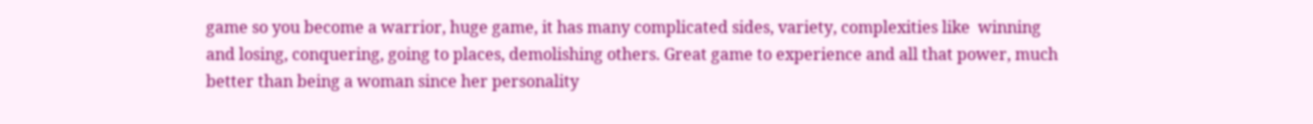game so you become a warrior, huge game, it has many complicated sides, variety, complexities like  winning and losing, conquering, going to places, demolishing others. Great game to experience and all that power, much better than being a woman since her personality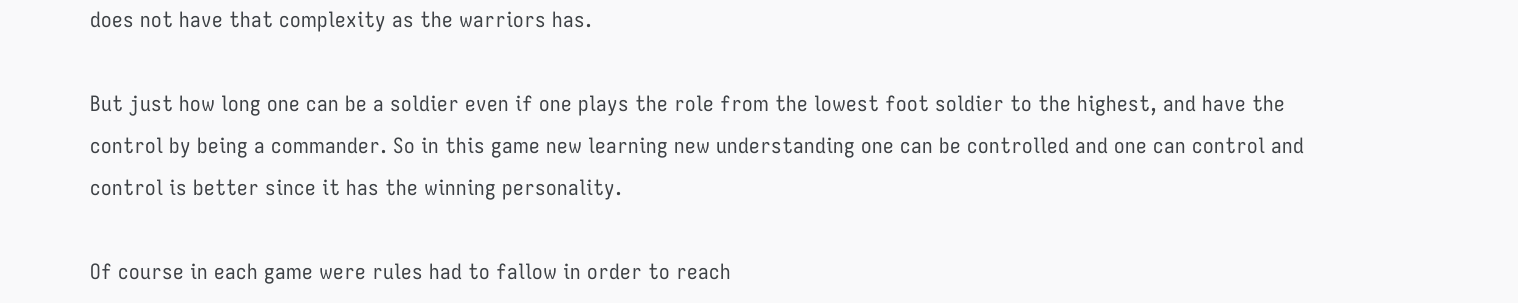does not have that complexity as the warriors has.

But just how long one can be a soldier even if one plays the role from the lowest foot soldier to the highest, and have the control by being a commander. So in this game new learning new understanding one can be controlled and one can control and control is better since it has the winning personality.

Of course in each game were rules had to fallow in order to reach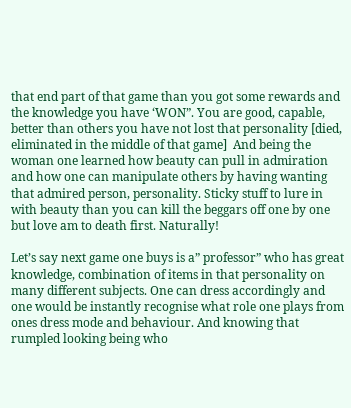that end part of that game than you got some rewards and the knowledge you have ‘WON”. You are good, capable, better than others you have not lost that personality [died, eliminated in the middle of that game]  And being the woman one learned how beauty can pull in admiration and how one can manipulate others by having wanting that admired person, personality. Sticky stuff to lure in with beauty than you can kill the beggars off one by one but love am to death first. Naturally!

Let’s say next game one buys is a” professor” who has great knowledge, combination of items in that personality on many different subjects. One can dress accordingly and one would be instantly recognise what role one plays from ones dress mode and behaviour. And knowing that rumpled looking being who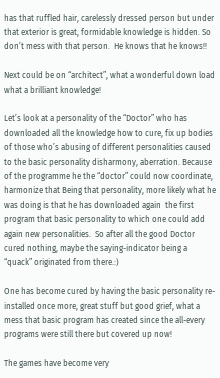has that ruffled hair, carelessly dressed person but under that exterior is great, formidable knowledge is hidden. So don’t mess with that person.  He knows that he knows!!

Next could be on “architect”, what a wonderful down load what a brilliant knowledge!

Let’s look at a personality of the “Doctor” who has downloaded all the knowledge how to cure, fix up bodies of those who’s abusing of different personalities caused to the basic personality disharmony, aberration. Because of the programme he the “doctor” could now coordinate, harmonize that Being that personality, more likely what he was doing is that he has downloaded again  the first program that basic personality to which one could add again new personalities.  So after all the good Doctor cured nothing, maybe the saying-indicator being a “quack” originated from there.:)

One has become cured by having the basic personality re-installed once more, great stuff but good grief, what a mess that basic program has created since the all-every programs were still there but covered up now!

The games have become very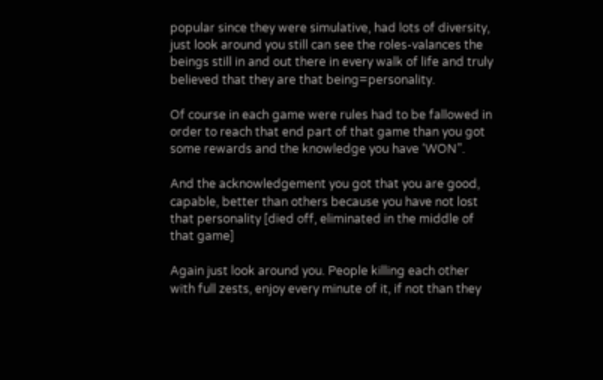popular since they were simulative, had lots of diversity,  just look around you still can see the roles-valances the beings still in and out there in every walk of life and truly believed that they are that being=personality.

Of course in each game were rules had to be fallowed in order to reach that end part of that game than you got some rewards and the knowledge you have ‘WON”.

And the acknowledgement you got that you are good, capable, better than others because you have not lost that personality [died off, eliminated in the middle of that game]

Again just look around you. People killing each other with full zests, enjoy every minute of it, if not than they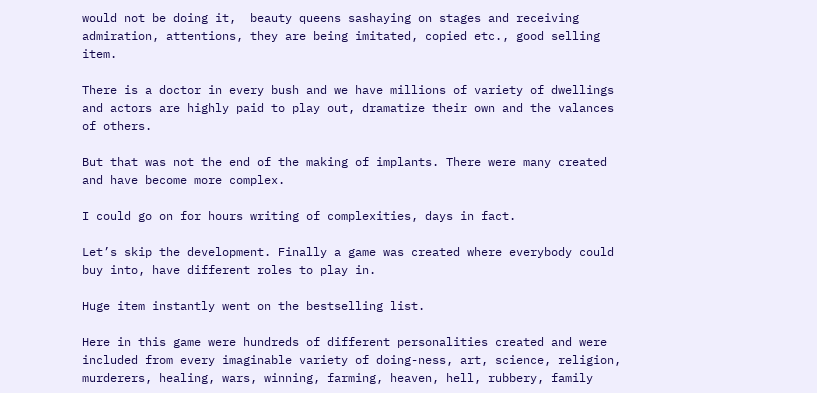would not be doing it,  beauty queens sashaying on stages and receiving admiration, attentions, they are being imitated, copied etc., good selling item.

There is a doctor in every bush and we have millions of variety of dwellings and actors are highly paid to play out, dramatize their own and the valances of others.

But that was not the end of the making of implants. There were many created and have become more complex.

I could go on for hours writing of complexities, days in fact.

Let’s skip the development. Finally a game was created where everybody could buy into, have different roles to play in.

Huge item instantly went on the bestselling list.

Here in this game were hundreds of different personalities created and were included from every imaginable variety of doing-ness, art, science, religion, murderers, healing, wars, winning, farming, heaven, hell, rubbery, family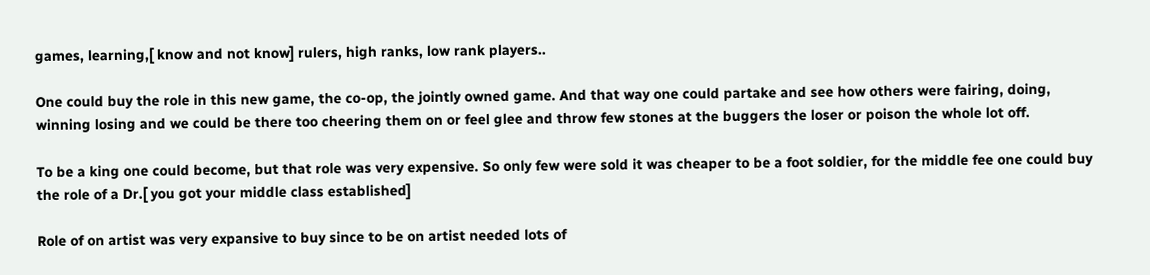games, learning,[ know and not know] rulers, high ranks, low rank players..

One could buy the role in this new game, the co-op, the jointly owned game. And that way one could partake and see how others were fairing, doing, winning losing and we could be there too cheering them on or feel glee and throw few stones at the buggers the loser or poison the whole lot off.

To be a king one could become, but that role was very expensive. So only few were sold it was cheaper to be a foot soldier, for the middle fee one could buy the role of a Dr.[ you got your middle class established]

Role of on artist was very expansive to buy since to be on artist needed lots of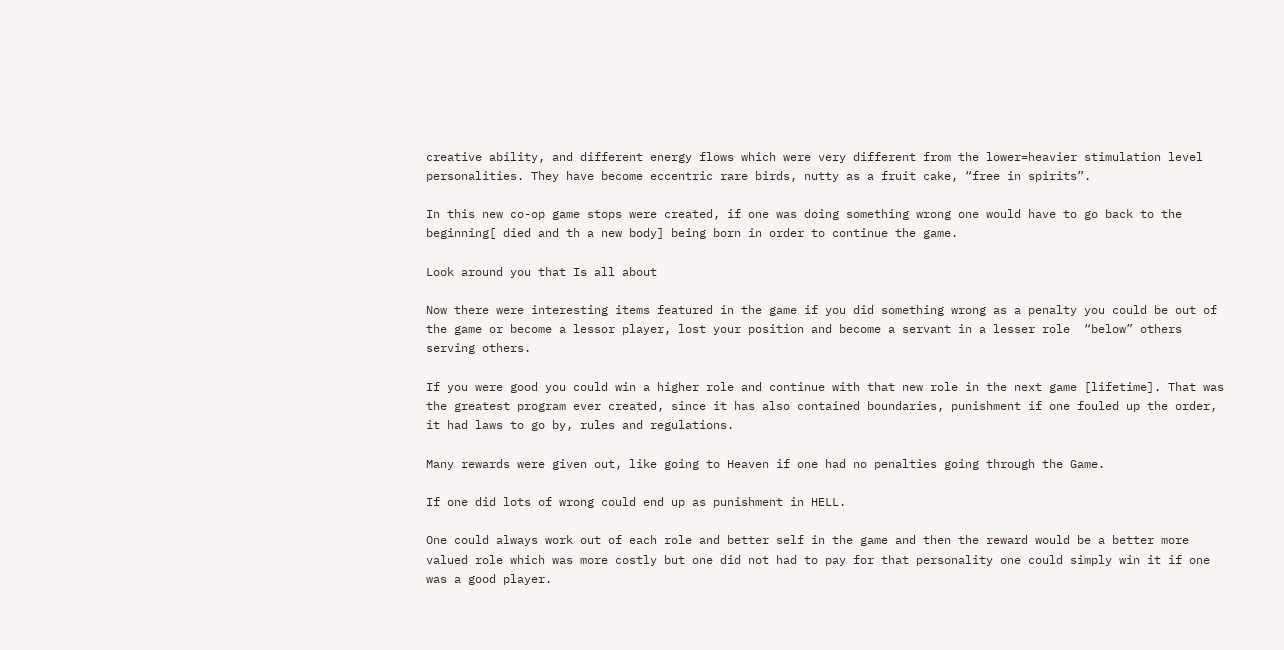creative ability, and different energy flows which were very different from the lower=heavier stimulation level personalities. They have become eccentric rare birds, nutty as a fruit cake, “free in spirits”.

In this new co-op game stops were created, if one was doing something wrong one would have to go back to the beginning[ died and th a new body] being born in order to continue the game.

Look around you that Is all about

Now there were interesting items featured in the game if you did something wrong as a penalty you could be out of the game or become a lessor player, lost your position and become a servant in a lesser role  “below” others serving others.

If you were good you could win a higher role and continue with that new role in the next game [lifetime]. That was the greatest program ever created, since it has also contained boundaries, punishment if one fouled up the order, it had laws to go by, rules and regulations.

Many rewards were given out, like going to Heaven if one had no penalties going through the Game.

If one did lots of wrong could end up as punishment in HELL.

One could always work out of each role and better self in the game and then the reward would be a better more valued role which was more costly but one did not had to pay for that personality one could simply win it if one was a good player.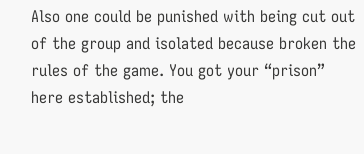Also one could be punished with being cut out of the group and isolated because broken the rules of the game. You got your “prison” here established; the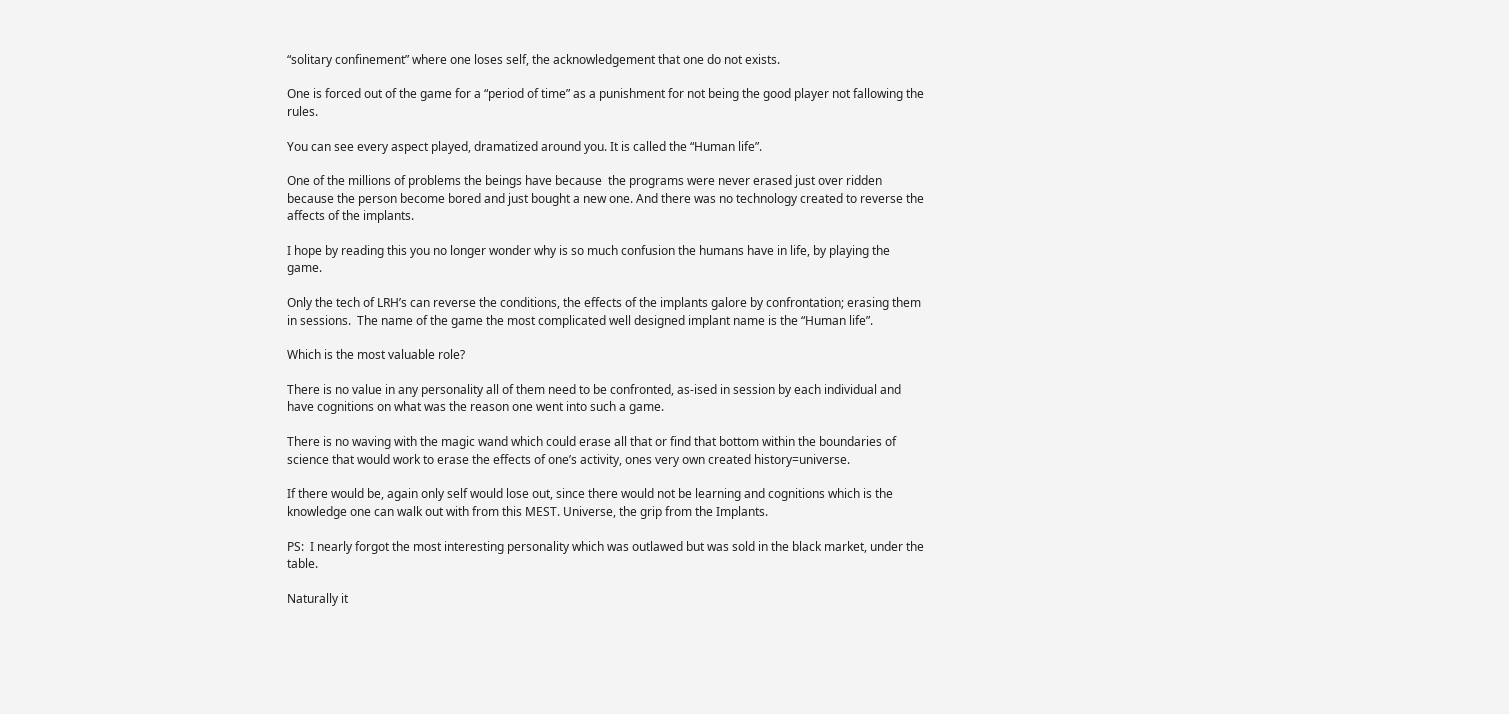“solitary confinement” where one loses self, the acknowledgement that one do not exists.

One is forced out of the game for a “period of time” as a punishment for not being the good player not fallowing the rules.

You can see every aspect played, dramatized around you. It is called the “Human life”.

One of the millions of problems the beings have because  the programs were never erased just over ridden because the person become bored and just bought a new one. And there was no technology created to reverse the affects of the implants.

I hope by reading this you no longer wonder why is so much confusion the humans have in life, by playing the game.

Only the tech of LRH’s can reverse the conditions, the effects of the implants galore by confrontation; erasing them in sessions.  The name of the game the most complicated well designed implant name is the “Human life”.

Which is the most valuable role?

There is no value in any personality all of them need to be confronted, as-ised in session by each individual and have cognitions on what was the reason one went into such a game.

There is no waving with the magic wand which could erase all that or find that bottom within the boundaries of science that would work to erase the effects of one’s activity, ones very own created history=universe.

If there would be, again only self would lose out, since there would not be learning and cognitions which is the knowledge one can walk out with from this MEST. Universe, the grip from the Implants.

PS:  I nearly forgot the most interesting personality which was outlawed but was sold in the black market, under the table.

Naturally it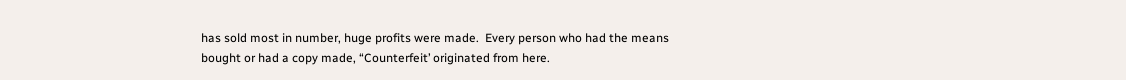has sold most in number, huge profits were made.  Every person who had the means bought or had a copy made, “Counterfeit’ originated from here.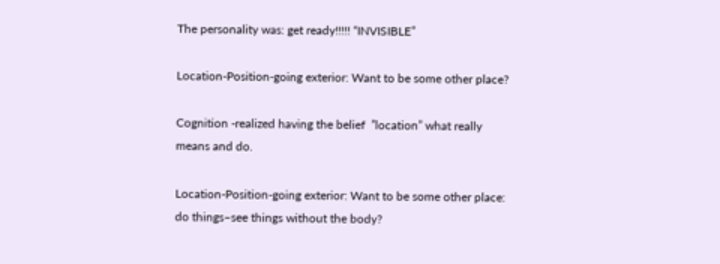The personality was: get ready!!!!! “INVISIBLE”

Location-Position-going exterior: Want to be some other place?

Cognition -realized having the belief  ”location” what really means and do.

Location-Position-going exterior: Want to be some other place: do things–see things without the body?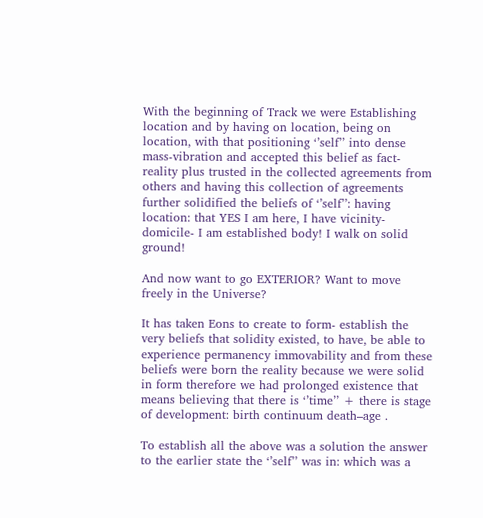With the beginning of Track we were Establishing location and by having on location, being on location, with that positioning ‘’self’’ into dense mass-vibration and accepted this belief as fact- reality plus trusted in the collected agreements from others and having this collection of agreements further solidified the beliefs of ‘’self’’: having location: that YES I am here, I have vicinity- domicile- I am established body! I walk on solid ground!

And now want to go EXTERIOR? Want to move freely in the Universe?

It has taken Eons to create to form- establish the very beliefs that solidity existed, to have, be able to experience permanency immovability and from these beliefs were born the reality because we were solid in form therefore we had prolonged existence that means believing that there is ‘’time’’ + there is stage of development: birth continuum death–age .

To establish all the above was a solution the answer to the earlier state the ‘’self’’ was in: which was a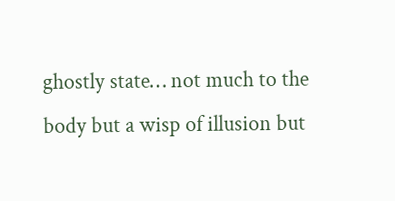ghostly state… not much to the body but a wisp of illusion but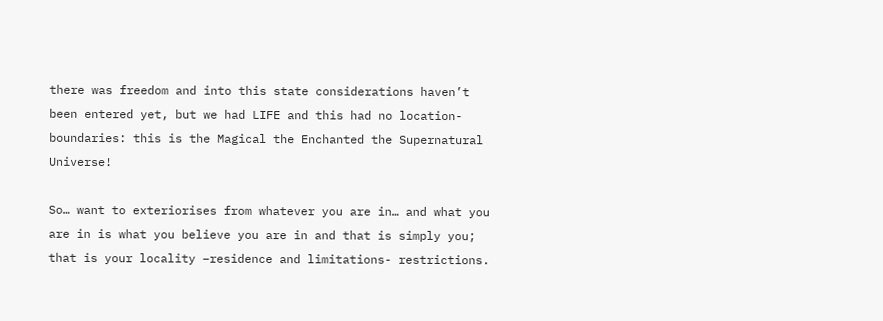there was freedom and into this state considerations haven’t been entered yet, but we had LIFE and this had no location-boundaries: this is the Magical the Enchanted the Supernatural Universe!

So… want to exteriorises from whatever you are in… and what you are in is what you believe you are in and that is simply you; that is your locality –residence and limitations- restrictions.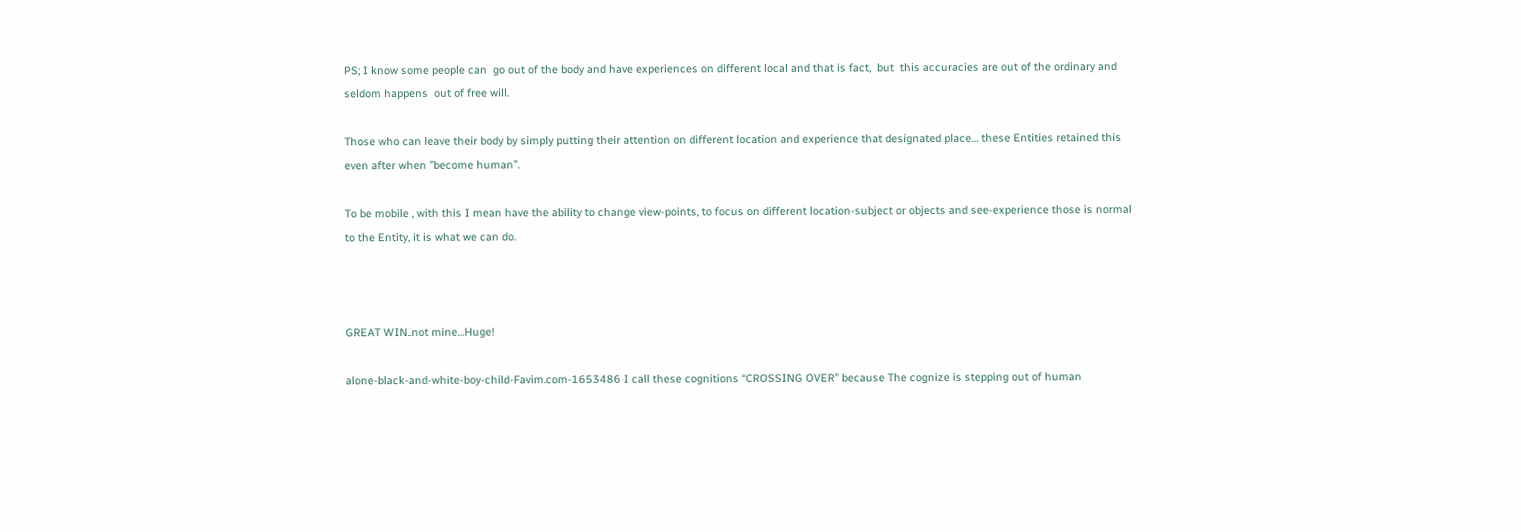PS; I know some people can  go out of the body and have experiences on different local and that is fact,  but  this accuracies are out of the ordinary and seldom happens  out of free will.

Those who can leave their body by simply putting their attention on different location and experience that designated place… these Entities retained this even after when ”become human”.

To be mobile , with this I mean have the ability to change view-points, to focus on different location-subject or objects and see-experience those is normal to the Entity, it is what we can do.



GREAT WIN..not mine…Huge!

alone-black-and-white-boy-child-Favim.com-1653486 I call these cognitions “CROSSING OVER” because The cognize is stepping out of human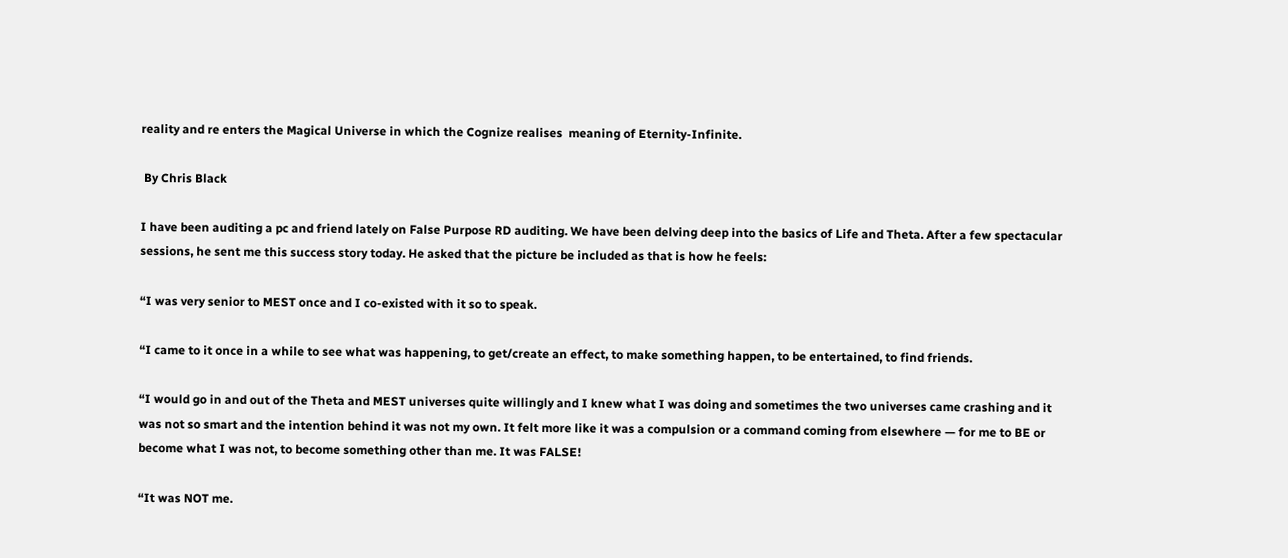reality and re enters the Magical Universe in which the Cognize realises  meaning of Eternity-Infinite.

 By Chris Black

I have been auditing a pc and friend lately on False Purpose RD auditing. We have been delving deep into the basics of Life and Theta. After a few spectacular sessions, he sent me this success story today. He asked that the picture be included as that is how he feels:

“I was very senior to MEST once and I co-existed with it so to speak.

“I came to it once in a while to see what was happening, to get/create an effect, to make something happen, to be entertained, to find friends.

“I would go in and out of the Theta and MEST universes quite willingly and I knew what I was doing and sometimes the two universes came crashing and it was not so smart and the intention behind it was not my own. It felt more like it was a compulsion or a command coming from elsewhere — for me to BE or become what I was not, to become something other than me. It was FALSE!

“It was NOT me.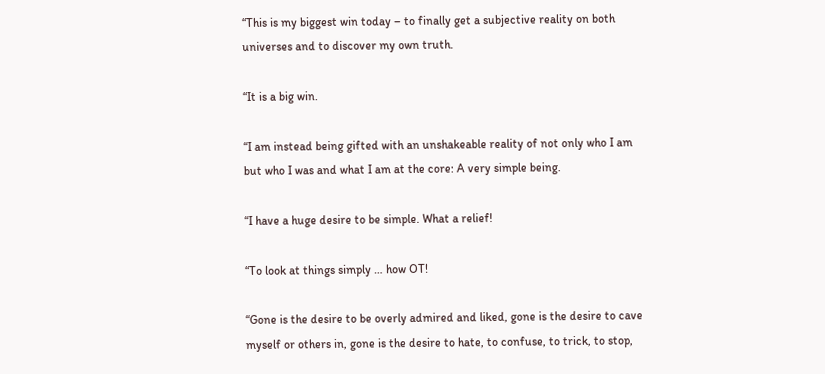“This is my biggest win today – to finally get a subjective reality on both universes and to discover my own truth.

“It is a big win.

“I am instead being gifted with an unshakeable reality of not only who I am but who I was and what I am at the core: A very simple being.

“I have a huge desire to be simple. What a relief!

“To look at things simply … how OT!

“Gone is the desire to be overly admired and liked, gone is the desire to cave myself or others in, gone is the desire to hate, to confuse, to trick, to stop,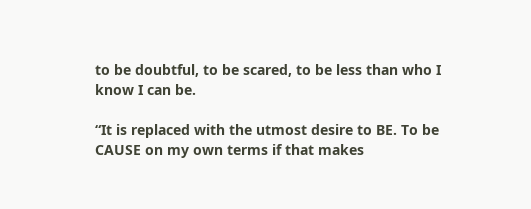to be doubtful, to be scared, to be less than who I know I can be.

“It is replaced with the utmost desire to BE. To be CAUSE on my own terms if that makes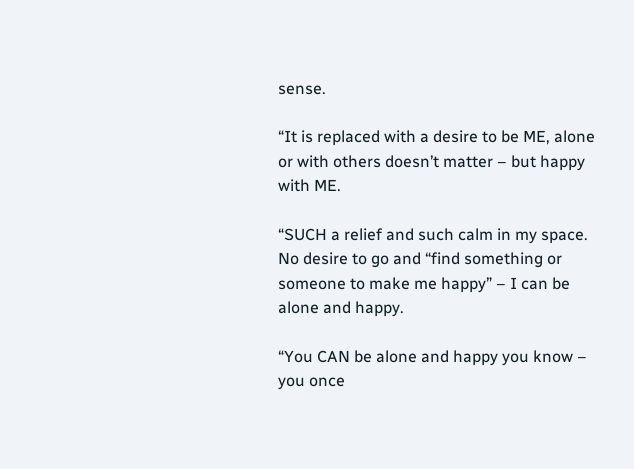sense.

“It is replaced with a desire to be ME, alone or with others doesn’t matter – but happy with ME.

“SUCH a relief and such calm in my space. No desire to go and “find something or someone to make me happy” – I can be alone and happy.

“You CAN be alone and happy you know – you once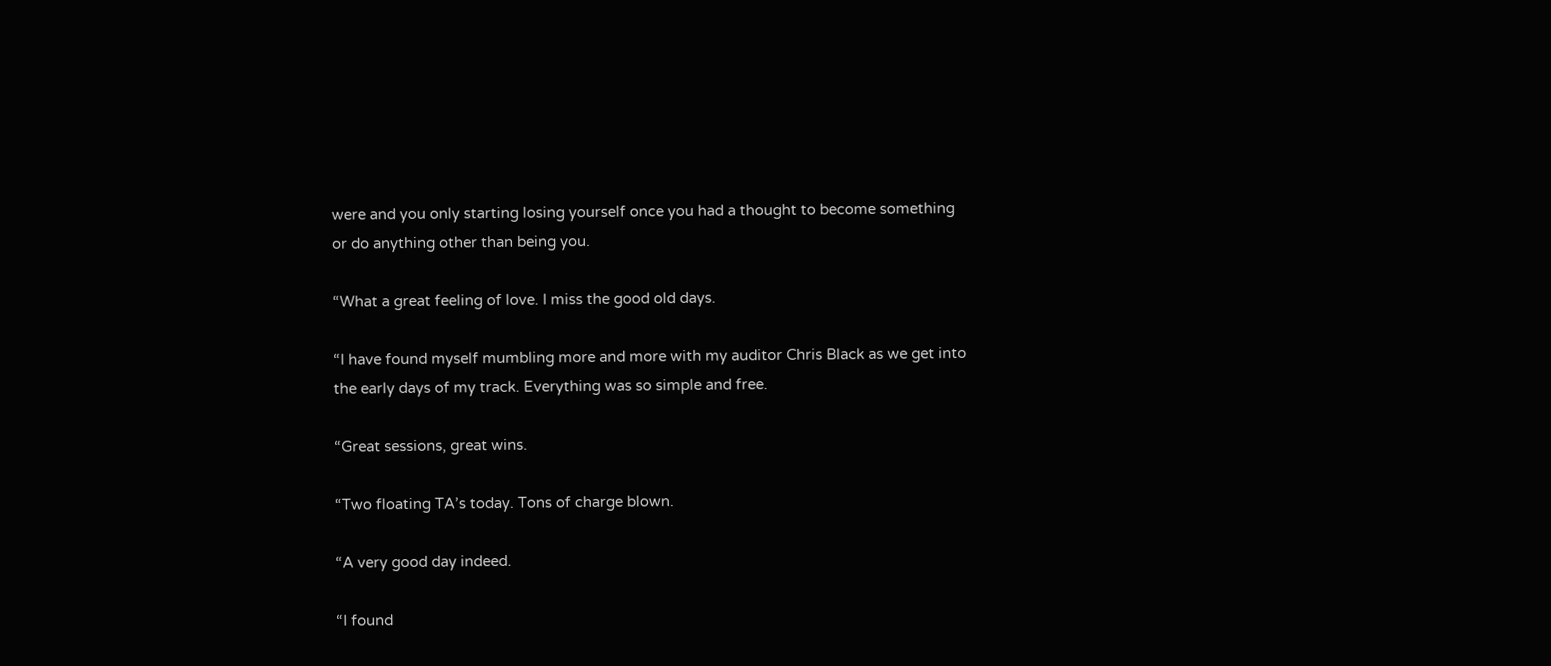were and you only starting losing yourself once you had a thought to become something or do anything other than being you.

“What a great feeling of love. I miss the good old days.

“I have found myself mumbling more and more with my auditor Chris Black as we get into the early days of my track. Everything was so simple and free.

“Great sessions, great wins.

“Two floating TA’s today. Tons of charge blown.

“A very good day indeed.

“I found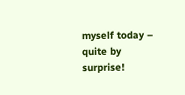myself today – quite by surprise!